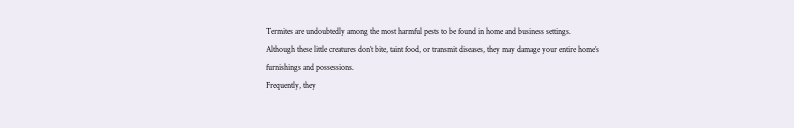Termites are undoubtedly among the most harmful pests to be found in home and business settings.
Although these little creatures don’t bite, taint food, or transmit diseases, they may damage your entire home’s furnishings and possessions.
Frequently, they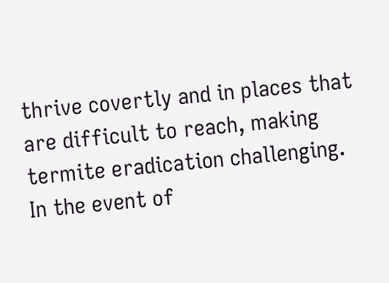thrive covertly and in places that are difficult to reach, making termite eradication challenging.
In the event of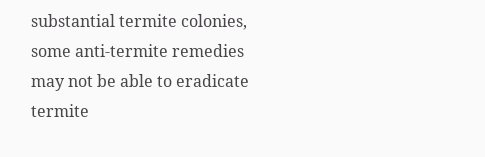substantial termite colonies, some anti-termite remedies may not be able to eradicate termite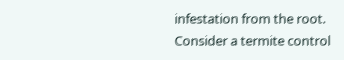infestation from the root.
Consider a termite control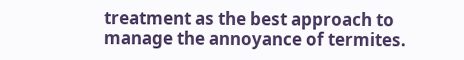treatment as the best approach to manage the annoyance of termites.